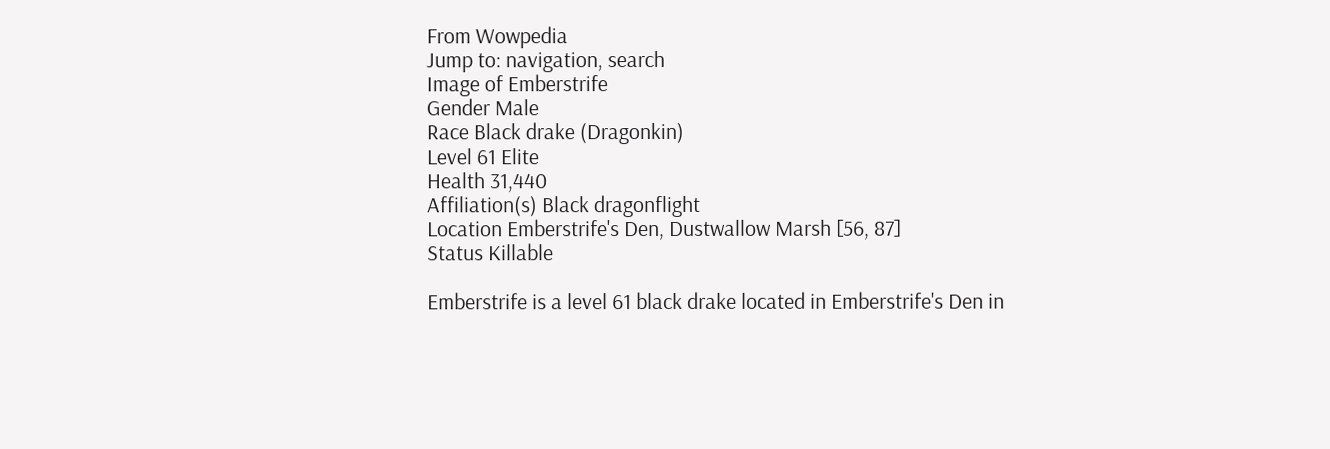From Wowpedia
Jump to: navigation, search
Image of Emberstrife
Gender Male
Race Black drake (Dragonkin)
Level 61 Elite
Health 31,440
Affiliation(s) Black dragonflight
Location Emberstrife's Den, Dustwallow Marsh [56, 87]
Status Killable

Emberstrife is a level 61 black drake located in Emberstrife's Den in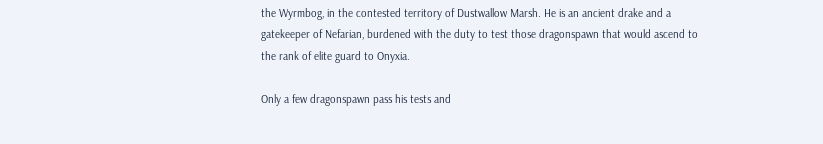the Wyrmbog, in the contested territory of Dustwallow Marsh. He is an ancient drake and a gatekeeper of Nefarian, burdened with the duty to test those dragonspawn that would ascend to the rank of elite guard to Onyxia.

Only a few dragonspawn pass his tests and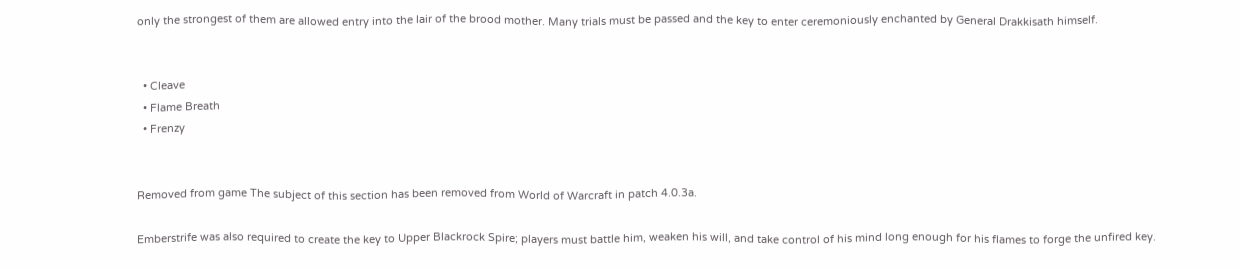only the strongest of them are allowed entry into the lair of the brood mother. Many trials must be passed and the key to enter ceremoniously enchanted by General Drakkisath himself.


  • Cleave
  • Flame Breath
  • Frenzy


Removed from game The subject of this section has been removed from World of Warcraft in patch 4.0.3a.

Emberstrife was also required to create the key to Upper Blackrock Spire; players must battle him, weaken his will, and take control of his mind long enough for his flames to forge the unfired key.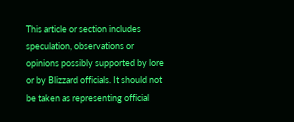This article or section includes speculation, observations or opinions possibly supported by lore or by Blizzard officials. It should not be taken as representing official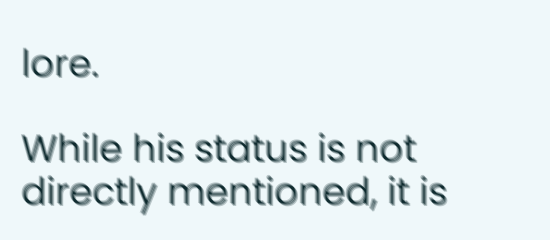lore.

While his status is not directly mentioned, it is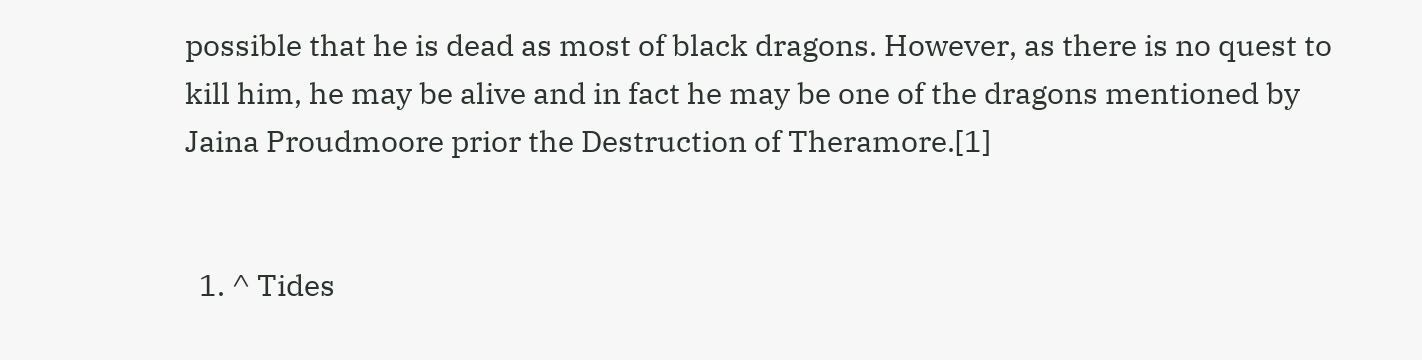possible that he is dead as most of black dragons. However, as there is no quest to kill him, he may be alive and in fact he may be one of the dragons mentioned by Jaina Proudmoore prior the Destruction of Theramore.[1]


  1. ^ Tides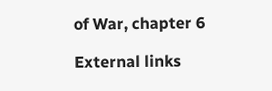of War, chapter 6

External links